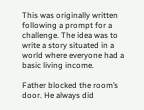This was originally written following a prompt for a challenge. The idea was to write a story situated in a world where everyone had a basic living income.

Father blocked the room’s door. He always did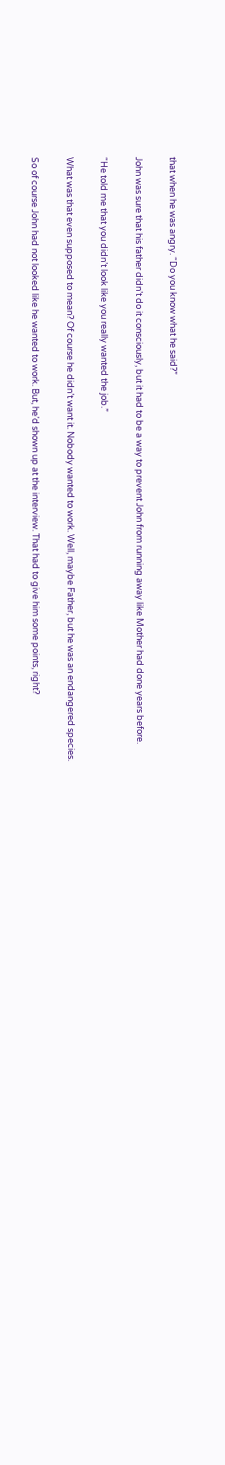that when he was angry. “Do you know what he said?”

John was sure that his father didn’t do it consciously, but it had to be a way to prevent John from running away like Mother had done years before.

“He told me that you didn’t look like you really wanted the job.”

What was that even supposed to mean? Of course he didn’t want it. Nobody wanted to work. Well, maybe Father, but he was an endangered species.

So of course John had not looked like he wanted to work. But, he’d shown up at the interview. That had to give him some points, right?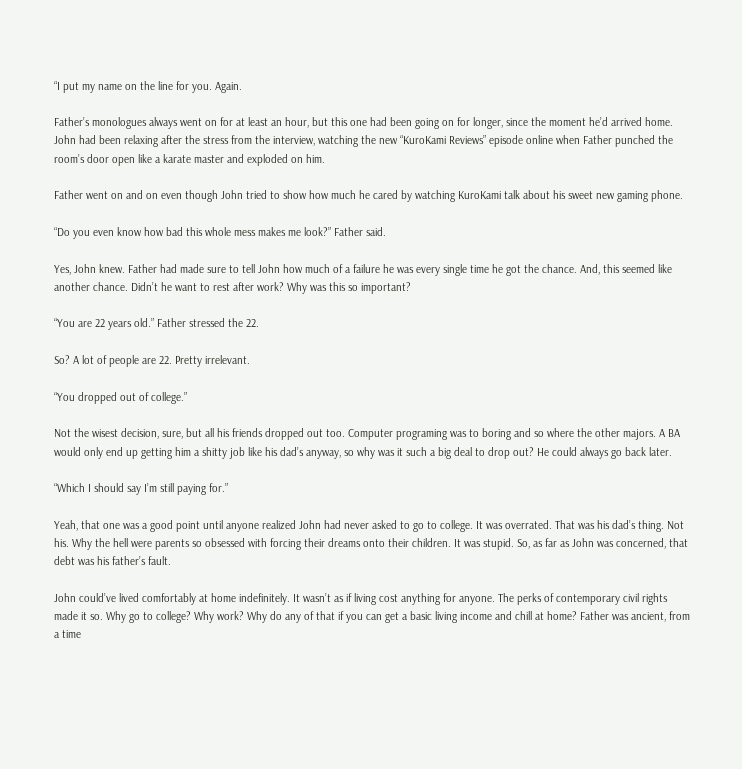“I put my name on the line for you. Again.

Father’s monologues always went on for at least an hour, but this one had been going on for longer, since the moment he’d arrived home. John had been relaxing after the stress from the interview, watching the new “KuroKami Reviews” episode online when Father punched the room’s door open like a karate master and exploded on him.

Father went on and on even though John tried to show how much he cared by watching KuroKami talk about his sweet new gaming phone.

“Do you even know how bad this whole mess makes me look?” Father said.

Yes, John knew. Father had made sure to tell John how much of a failure he was every single time he got the chance. And, this seemed like another chance. Didn’t he want to rest after work? Why was this so important?

“You are 22 years old.” Father stressed the 22.

So? A lot of people are 22. Pretty irrelevant.

“You dropped out of college.”

Not the wisest decision, sure, but all his friends dropped out too. Computer programing was to boring and so where the other majors. A BA would only end up getting him a shitty job like his dad’s anyway, so why was it such a big deal to drop out? He could always go back later.

“Which I should say I’m still paying for.”

Yeah, that one was a good point until anyone realized John had never asked to go to college. It was overrated. That was his dad’s thing. Not his. Why the hell were parents so obsessed with forcing their dreams onto their children. It was stupid. So, as far as John was concerned, that debt was his father’s fault.

John could’ve lived comfortably at home indefinitely. It wasn’t as if living cost anything for anyone. The perks of contemporary civil rights made it so. Why go to college? Why work? Why do any of that if you can get a basic living income and chill at home? Father was ancient, from a time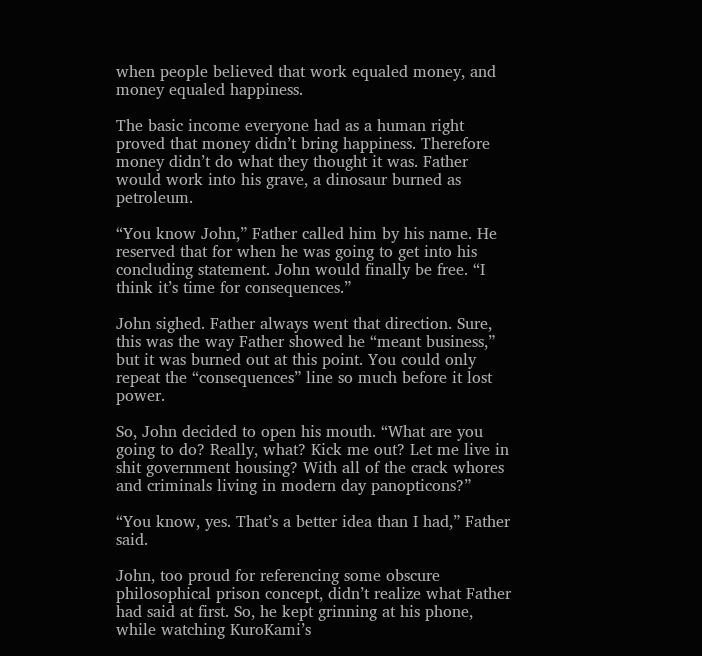when people believed that work equaled money, and money equaled happiness.

The basic income everyone had as a human right proved that money didn’t bring happiness. Therefore money didn’t do what they thought it was. Father would work into his grave, a dinosaur burned as petroleum.

“You know John,” Father called him by his name. He reserved that for when he was going to get into his concluding statement. John would finally be free. “I think it’s time for consequences.”

John sighed. Father always went that direction. Sure, this was the way Father showed he “meant business,” but it was burned out at this point. You could only repeat the “consequences” line so much before it lost power.

So, John decided to open his mouth. “What are you going to do? Really, what? Kick me out? Let me live in shit government housing? With all of the crack whores and criminals living in modern day panopticons?”

“You know, yes. That’s a better idea than I had,” Father said.

John, too proud for referencing some obscure philosophical prison concept, didn’t realize what Father had said at first. So, he kept grinning at his phone, while watching KuroKami’s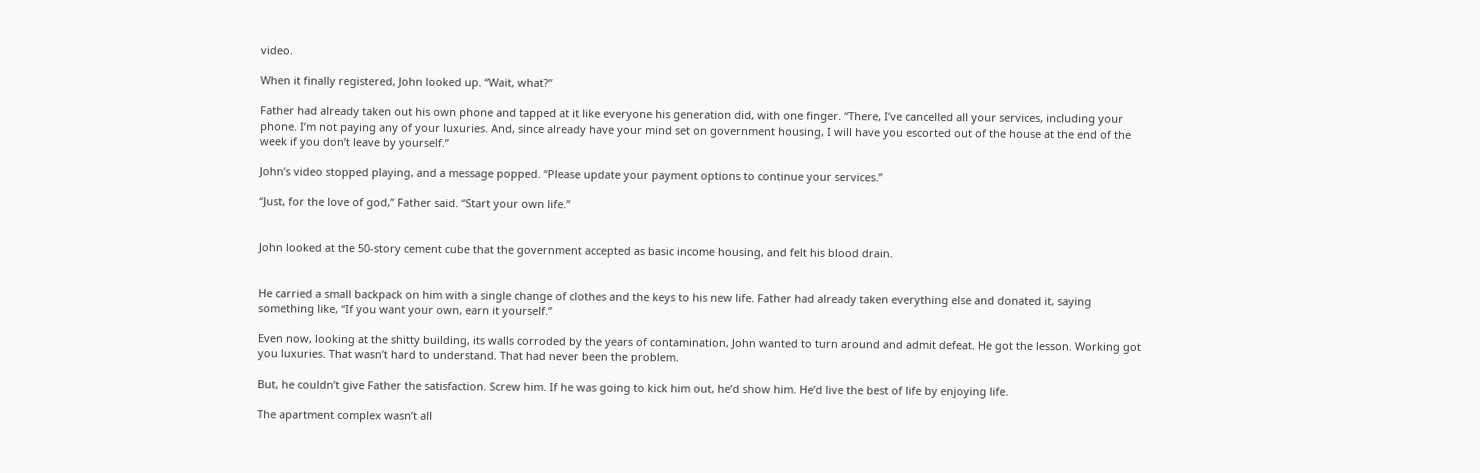video.

When it finally registered, John looked up. “Wait, what?”

Father had already taken out his own phone and tapped at it like everyone his generation did, with one finger. “There, I’ve cancelled all your services, including your phone. I’m not paying any of your luxuries. And, since already have your mind set on government housing, I will have you escorted out of the house at the end of the week if you don’t leave by yourself.”

John’s video stopped playing, and a message popped. “Please update your payment options to continue your services.”

“Just, for the love of god,” Father said. “Start your own life.”


John looked at the 50-story cement cube that the government accepted as basic income housing, and felt his blood drain.


He carried a small backpack on him with a single change of clothes and the keys to his new life. Father had already taken everything else and donated it, saying something like, “If you want your own, earn it yourself.”

Even now, looking at the shitty building, its walls corroded by the years of contamination, John wanted to turn around and admit defeat. He got the lesson. Working got you luxuries. That wasn’t hard to understand. That had never been the problem.

But, he couldn’t give Father the satisfaction. Screw him. If he was going to kick him out, he’d show him. He’d live the best of life by enjoying life.

The apartment complex wasn’t all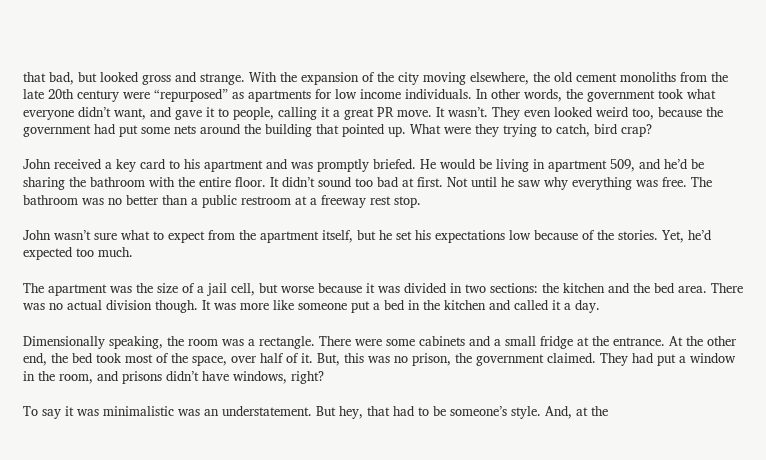that bad, but looked gross and strange. With the expansion of the city moving elsewhere, the old cement monoliths from the late 20th century were “repurposed” as apartments for low income individuals. In other words, the government took what everyone didn’t want, and gave it to people, calling it a great PR move. It wasn’t. They even looked weird too, because the government had put some nets around the building that pointed up. What were they trying to catch, bird crap?

John received a key card to his apartment and was promptly briefed. He would be living in apartment 509, and he’d be sharing the bathroom with the entire floor. It didn’t sound too bad at first. Not until he saw why everything was free. The bathroom was no better than a public restroom at a freeway rest stop.

John wasn’t sure what to expect from the apartment itself, but he set his expectations low because of the stories. Yet, he’d expected too much.

The apartment was the size of a jail cell, but worse because it was divided in two sections: the kitchen and the bed area. There was no actual division though. It was more like someone put a bed in the kitchen and called it a day.

Dimensionally speaking, the room was a rectangle. There were some cabinets and a small fridge at the entrance. At the other end, the bed took most of the space, over half of it. But, this was no prison, the government claimed. They had put a window in the room, and prisons didn’t have windows, right?

To say it was minimalistic was an understatement. But hey, that had to be someone’s style. And, at the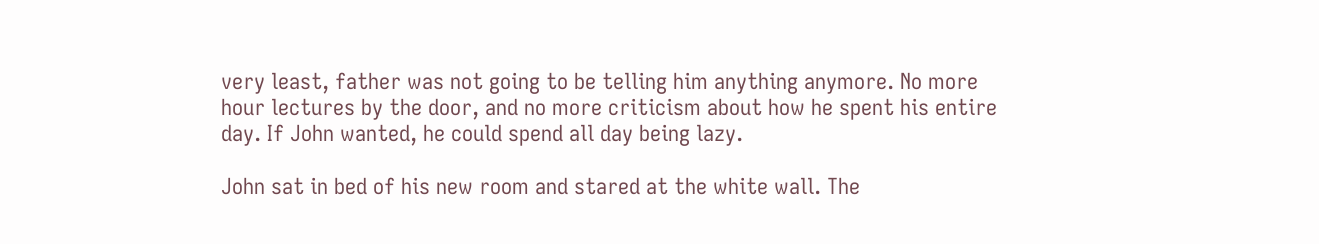very least, father was not going to be telling him anything anymore. No more hour lectures by the door, and no more criticism about how he spent his entire day. If John wanted, he could spend all day being lazy.

John sat in bed of his new room and stared at the white wall. The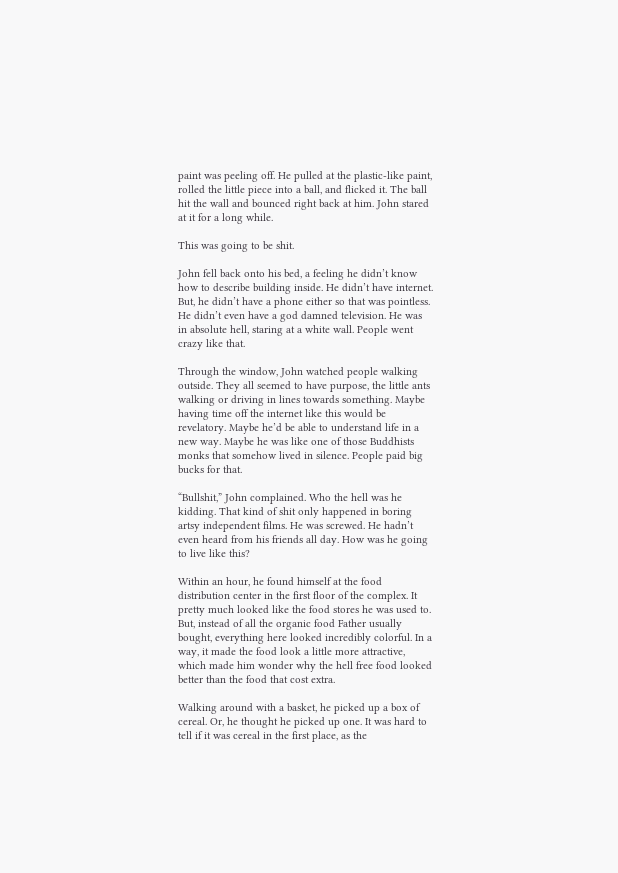paint was peeling off. He pulled at the plastic-like paint, rolled the little piece into a ball, and flicked it. The ball hit the wall and bounced right back at him. John stared at it for a long while.

This was going to be shit.

John fell back onto his bed, a feeling he didn’t know how to describe building inside. He didn’t have internet. But, he didn’t have a phone either so that was pointless. He didn’t even have a god damned television. He was in absolute hell, staring at a white wall. People went crazy like that.

Through the window, John watched people walking outside. They all seemed to have purpose, the little ants walking or driving in lines towards something. Maybe having time off the internet like this would be revelatory. Maybe he’d be able to understand life in a new way. Maybe he was like one of those Buddhists monks that somehow lived in silence. People paid big bucks for that.

“Bullshit,” John complained. Who the hell was he kidding. That kind of shit only happened in boring artsy independent films. He was screwed. He hadn’t even heard from his friends all day. How was he going to live like this?

Within an hour, he found himself at the food distribution center in the first floor of the complex. It pretty much looked like the food stores he was used to. But, instead of all the organic food Father usually bought, everything here looked incredibly colorful. In a way, it made the food look a little more attractive, which made him wonder why the hell free food looked better than the food that cost extra.

Walking around with a basket, he picked up a box of cereal. Or, he thought he picked up one. It was hard to tell if it was cereal in the first place, as the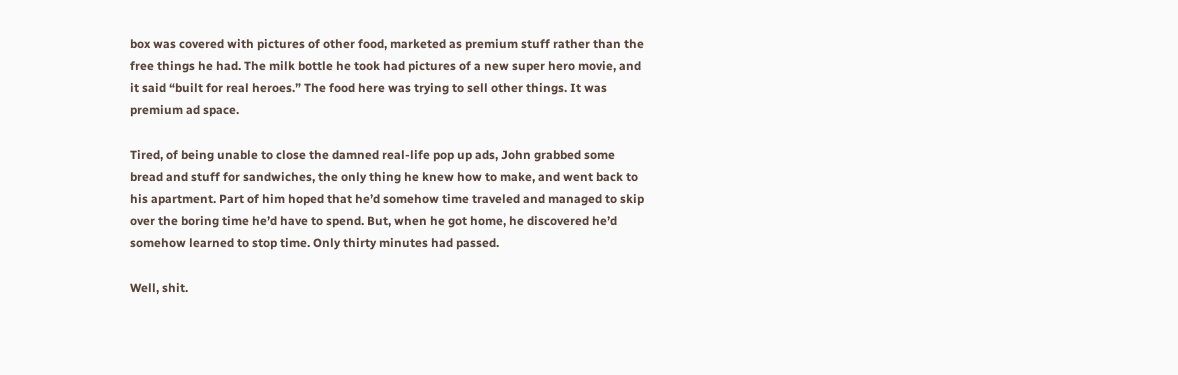box was covered with pictures of other food, marketed as premium stuff rather than the free things he had. The milk bottle he took had pictures of a new super hero movie, and it said “built for real heroes.” The food here was trying to sell other things. It was premium ad space.

Tired, of being unable to close the damned real-life pop up ads, John grabbed some bread and stuff for sandwiches, the only thing he knew how to make, and went back to his apartment. Part of him hoped that he’d somehow time traveled and managed to skip over the boring time he’d have to spend. But, when he got home, he discovered he’d somehow learned to stop time. Only thirty minutes had passed.

Well, shit.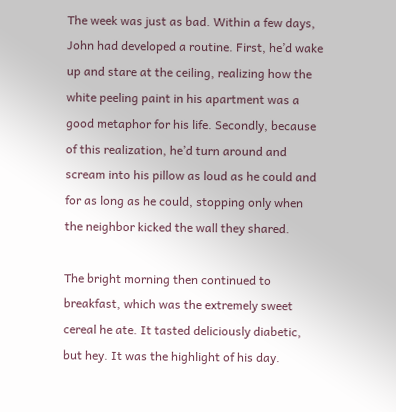The week was just as bad. Within a few days, John had developed a routine. First, he’d wake up and stare at the ceiling, realizing how the white peeling paint in his apartment was a good metaphor for his life. Secondly, because of this realization, he’d turn around and scream into his pillow as loud as he could and for as long as he could, stopping only when the neighbor kicked the wall they shared.

The bright morning then continued to breakfast, which was the extremely sweet cereal he ate. It tasted deliciously diabetic, but hey. It was the highlight of his day.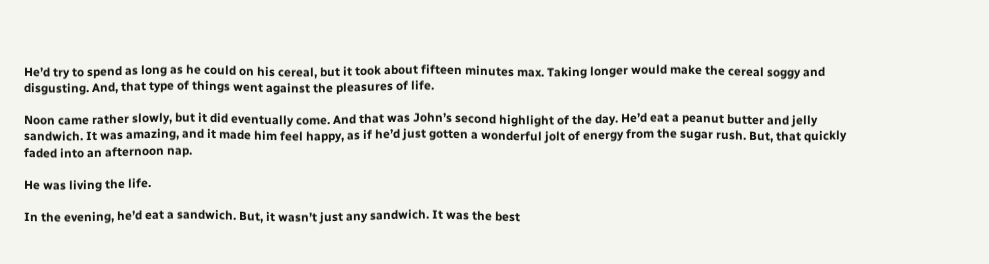He’d try to spend as long as he could on his cereal, but it took about fifteen minutes max. Taking longer would make the cereal soggy and disgusting. And, that type of things went against the pleasures of life.

Noon came rather slowly, but it did eventually come. And that was John’s second highlight of the day. He’d eat a peanut butter and jelly sandwich. It was amazing, and it made him feel happy, as if he’d just gotten a wonderful jolt of energy from the sugar rush. But, that quickly faded into an afternoon nap.

He was living the life.

In the evening, he’d eat a sandwich. But, it wasn’t just any sandwich. It was the best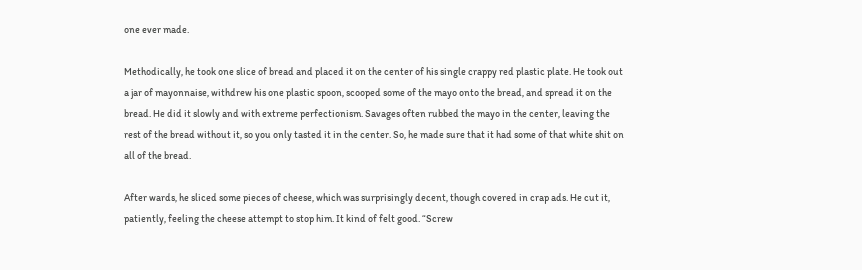one ever made.

Methodically, he took one slice of bread and placed it on the center of his single crappy red plastic plate. He took out a jar of mayonnaise, withdrew his one plastic spoon, scooped some of the mayo onto the bread, and spread it on the bread. He did it slowly and with extreme perfectionism. Savages often rubbed the mayo in the center, leaving the rest of the bread without it, so you only tasted it in the center. So, he made sure that it had some of that white shit on all of the bread.

After wards, he sliced some pieces of cheese, which was surprisingly decent, though covered in crap ads. He cut it, patiently, feeling the cheese attempt to stop him. It kind of felt good. “Screw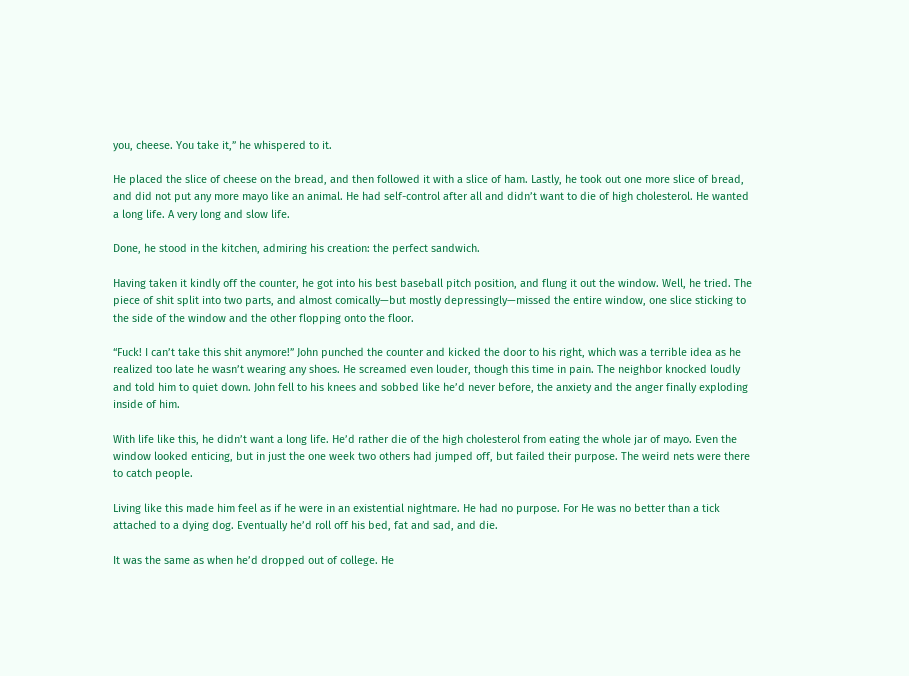you, cheese. You take it,” he whispered to it.

He placed the slice of cheese on the bread, and then followed it with a slice of ham. Lastly, he took out one more slice of bread, and did not put any more mayo like an animal. He had self-control after all and didn’t want to die of high cholesterol. He wanted a long life. A very long and slow life.

Done, he stood in the kitchen, admiring his creation: the perfect sandwich.

Having taken it kindly off the counter, he got into his best baseball pitch position, and flung it out the window. Well, he tried. The piece of shit split into two parts, and almost comically—but mostly depressingly—missed the entire window, one slice sticking to the side of the window and the other flopping onto the floor.

“Fuck! I can’t take this shit anymore!” John punched the counter and kicked the door to his right, which was a terrible idea as he realized too late he wasn’t wearing any shoes. He screamed even louder, though this time in pain. The neighbor knocked loudly and told him to quiet down. John fell to his knees and sobbed like he’d never before, the anxiety and the anger finally exploding inside of him.

With life like this, he didn’t want a long life. He’d rather die of the high cholesterol from eating the whole jar of mayo. Even the window looked enticing, but in just the one week two others had jumped off, but failed their purpose. The weird nets were there to catch people.

Living like this made him feel as if he were in an existential nightmare. He had no purpose. For He was no better than a tick attached to a dying dog. Eventually he’d roll off his bed, fat and sad, and die.

It was the same as when he’d dropped out of college. He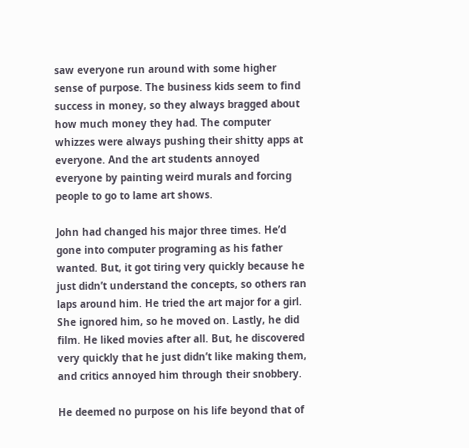saw everyone run around with some higher sense of purpose. The business kids seem to find success in money, so they always bragged about how much money they had. The computer whizzes were always pushing their shitty apps at everyone. And the art students annoyed everyone by painting weird murals and forcing people to go to lame art shows.

John had changed his major three times. He’d gone into computer programing as his father wanted. But, it got tiring very quickly because he just didn’t understand the concepts, so others ran laps around him. He tried the art major for a girl. She ignored him, so he moved on. Lastly, he did film. He liked movies after all. But, he discovered very quickly that he just didn’t like making them, and critics annoyed him through their snobbery.

He deemed no purpose on his life beyond that of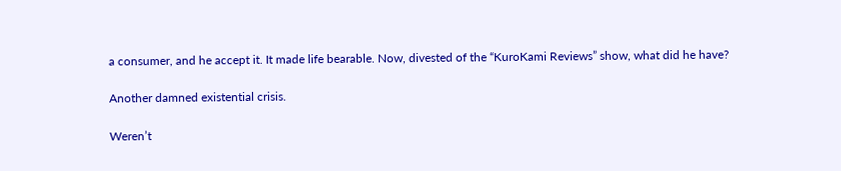a consumer, and he accept it. It made life bearable. Now, divested of the “KuroKami Reviews” show, what did he have?

Another damned existential crisis.

Weren’t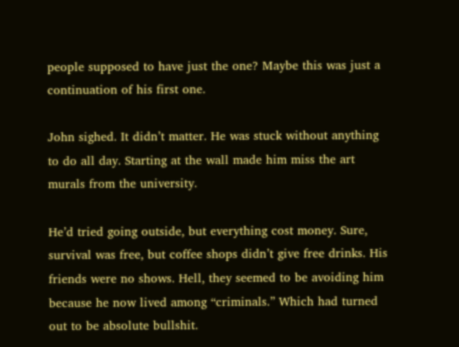people supposed to have just the one? Maybe this was just a continuation of his first one.

John sighed. It didn’t matter. He was stuck without anything to do all day. Starting at the wall made him miss the art murals from the university.

He’d tried going outside, but everything cost money. Sure, survival was free, but coffee shops didn’t give free drinks. His friends were no shows. Hell, they seemed to be avoiding him because he now lived among “criminals.” Which had turned out to be absolute bullshit.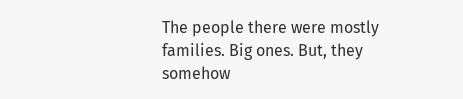The people there were mostly families. Big ones. But, they somehow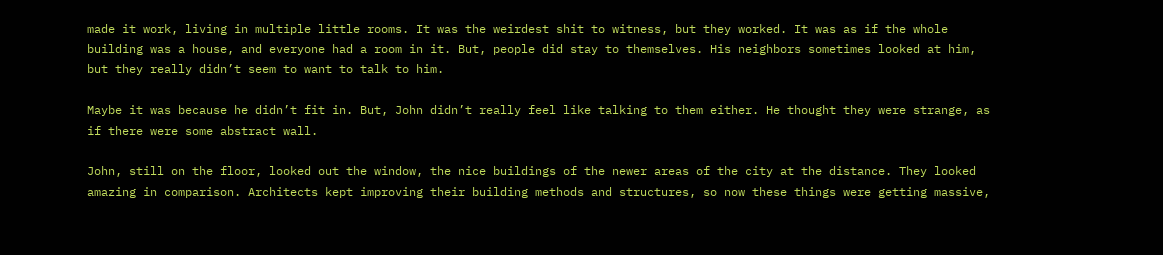made it work, living in multiple little rooms. It was the weirdest shit to witness, but they worked. It was as if the whole building was a house, and everyone had a room in it. But, people did stay to themselves. His neighbors sometimes looked at him, but they really didn’t seem to want to talk to him.

Maybe it was because he didn’t fit in. But, John didn’t really feel like talking to them either. He thought they were strange, as if there were some abstract wall.

John, still on the floor, looked out the window, the nice buildings of the newer areas of the city at the distance. They looked amazing in comparison. Architects kept improving their building methods and structures, so now these things were getting massive,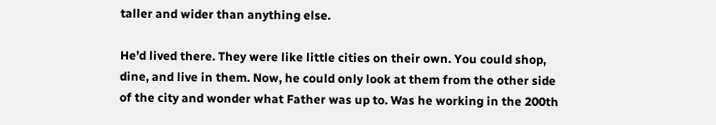taller and wider than anything else.

He’d lived there. They were like little cities on their own. You could shop, dine, and live in them. Now, he could only look at them from the other side of the city and wonder what Father was up to. Was he working in the 200th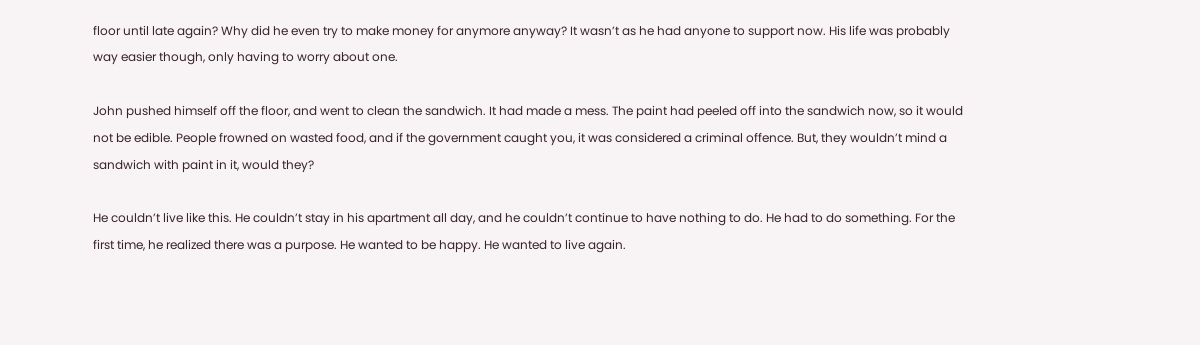floor until late again? Why did he even try to make money for anymore anyway? It wasn’t as he had anyone to support now. His life was probably way easier though, only having to worry about one.

John pushed himself off the floor, and went to clean the sandwich. It had made a mess. The paint had peeled off into the sandwich now, so it would not be edible. People frowned on wasted food, and if the government caught you, it was considered a criminal offence. But, they wouldn’t mind a sandwich with paint in it, would they?

He couldn’t live like this. He couldn’t stay in his apartment all day, and he couldn’t continue to have nothing to do. He had to do something. For the first time, he realized there was a purpose. He wanted to be happy. He wanted to live again.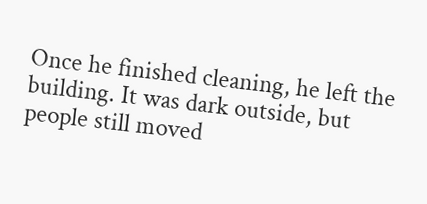Once he finished cleaning, he left the building. It was dark outside, but people still moved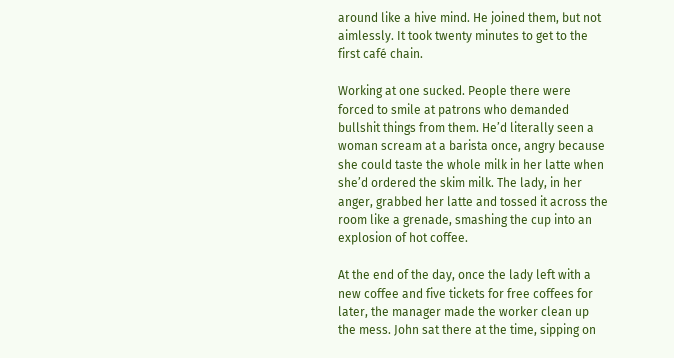around like a hive mind. He joined them, but not aimlessly. It took twenty minutes to get to the first café chain.

Working at one sucked. People there were forced to smile at patrons who demanded bullshit things from them. He’d literally seen a woman scream at a barista once, angry because she could taste the whole milk in her latte when she’d ordered the skim milk. The lady, in her anger, grabbed her latte and tossed it across the room like a grenade, smashing the cup into an explosion of hot coffee.

At the end of the day, once the lady left with a new coffee and five tickets for free coffees for later, the manager made the worker clean up the mess. John sat there at the time, sipping on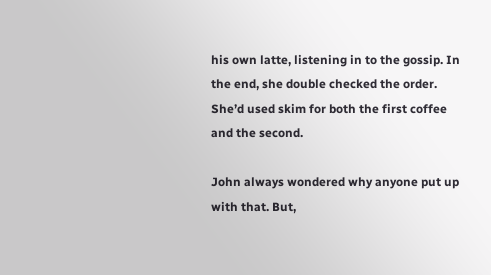his own latte, listening in to the gossip. In the end, she double checked the order. She’d used skim for both the first coffee and the second.

John always wondered why anyone put up with that. But,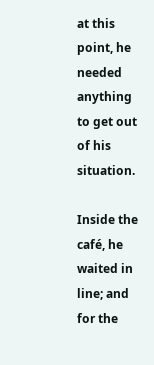at this point, he needed anything to get out of his situation.

Inside the café, he waited in line; and for the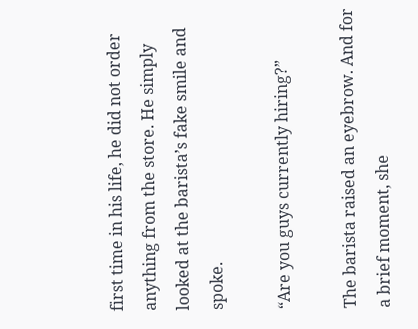first time in his life, he did not order anything from the store. He simply looked at the barista’s fake smile and spoke.

“Are you guys currently hiring?”

The barista raised an eyebrow. And for a brief moment, she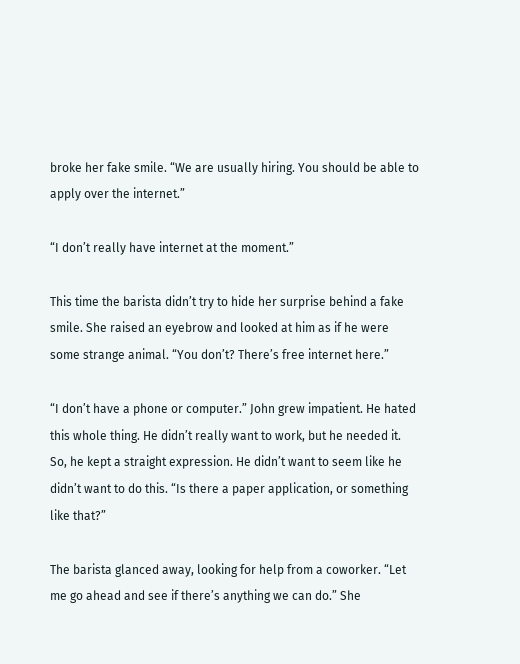broke her fake smile. “We are usually hiring. You should be able to apply over the internet.”

“I don’t really have internet at the moment.”

This time the barista didn’t try to hide her surprise behind a fake smile. She raised an eyebrow and looked at him as if he were some strange animal. “You don’t? There’s free internet here.”

“I don’t have a phone or computer.” John grew impatient. He hated this whole thing. He didn’t really want to work, but he needed it. So, he kept a straight expression. He didn’t want to seem like he didn’t want to do this. “Is there a paper application, or something like that?”

The barista glanced away, looking for help from a coworker. “Let me go ahead and see if there’s anything we can do.” She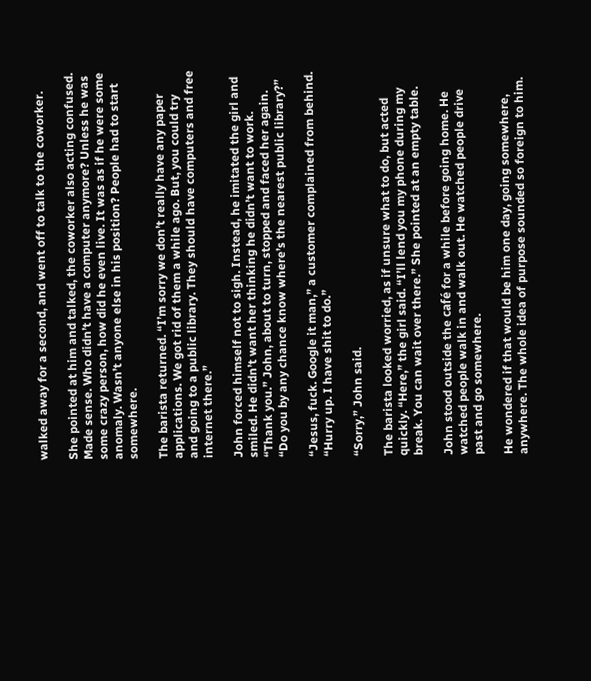walked away for a second, and went off to talk to the coworker.

She pointed at him and talked, the coworker also acting confused. Made sense. Who didn’t have a computer anymore? Unless he was some crazy person, how did he even live. It was as if he were some anomaly. Wasn’t anyone else in his position? People had to start somewhere.

The barista returned. “I’m sorry we don’t really have any paper applications. We got rid of them a while ago. But, you could try and going to a public library. They should have computers and free internet there.”

John forced himself not to sigh. Instead, he imitated the girl and smiled. He didn’t want her thinking he didn’t want to work. “Thank you.” John, about to turn, stopped and faced her again. “Do you by any chance know where’s the nearest public library?”

“Jesus, fuck. Google it man,” a customer complained from behind. “Hurry up. I have shit to do.”

“Sorry,” John said.

The barista looked worried, as if unsure what to do, but acted quickly. “Here,” the girl said. “I’ll lend you my phone during my break. You can wait over there.” She pointed at an empty table.

John stood outside the café for a while before going home. He watched people walk in and walk out. He watched people drive past and go somewhere.

He wondered if that would be him one day, going somewhere, anywhere. The whole idea of purpose sounded so foreign to him.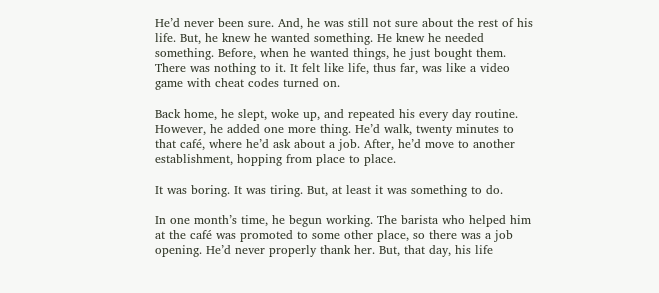He’d never been sure. And, he was still not sure about the rest of his life. But, he knew he wanted something. He knew he needed something. Before, when he wanted things, he just bought them. There was nothing to it. It felt like life, thus far, was like a video game with cheat codes turned on.

Back home, he slept, woke up, and repeated his every day routine. However, he added one more thing. He’d walk, twenty minutes to that café, where he’d ask about a job. After, he’d move to another establishment, hopping from place to place.

It was boring. It was tiring. But, at least it was something to do.

In one month’s time, he begun working. The barista who helped him at the café was promoted to some other place, so there was a job opening. He’d never properly thank her. But, that day, his life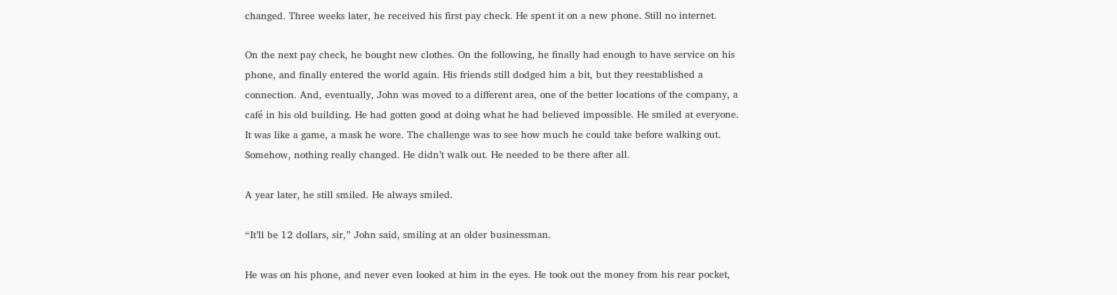changed. Three weeks later, he received his first pay check. He spent it on a new phone. Still no internet.

On the next pay check, he bought new clothes. On the following, he finally had enough to have service on his phone, and finally entered the world again. His friends still dodged him a bit, but they reestablished a connection. And, eventually, John was moved to a different area, one of the better locations of the company, a café in his old building. He had gotten good at doing what he had believed impossible. He smiled at everyone. It was like a game, a mask he wore. The challenge was to see how much he could take before walking out. Somehow, nothing really changed. He didn’t walk out. He needed to be there after all.

A year later, he still smiled. He always smiled.

“It’ll be 12 dollars, sir,” John said, smiling at an older businessman.

He was on his phone, and never even looked at him in the eyes. He took out the money from his rear pocket,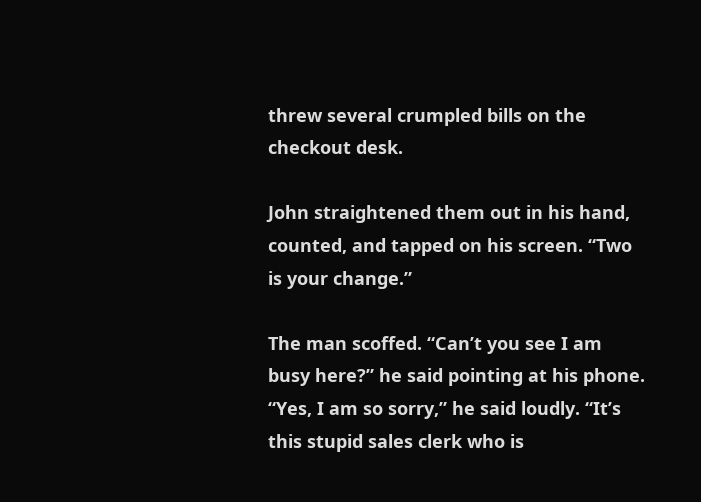threw several crumpled bills on the checkout desk.

John straightened them out in his hand, counted, and tapped on his screen. “Two is your change.”

The man scoffed. “Can’t you see I am busy here?” he said pointing at his phone. “Yes, I am so sorry,” he said loudly. “It’s this stupid sales clerk who is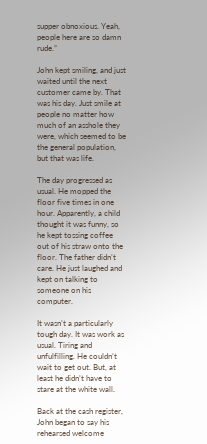supper obnoxious. Yeah, people here are so damn rude.”

John kept smiling, and just waited until the next customer came by. That was his day. Just smile at people no matter how much of an asshole they were, which seemed to be the general population, but that was life.

The day progressed as usual. He mopped the floor five times in one hour. Apparently, a child thought it was funny, so he kept tossing coffee out of his straw onto the floor. The father didn’t care. He just laughed and kept on talking to someone on his computer.

It wasn’t a particularly tough day. It was work as usual. Tiring and unfulfilling. He couldn’t wait to get out. But, at least he didn’t have to stare at the white wall.

Back at the cash register, John began to say his rehearsed welcome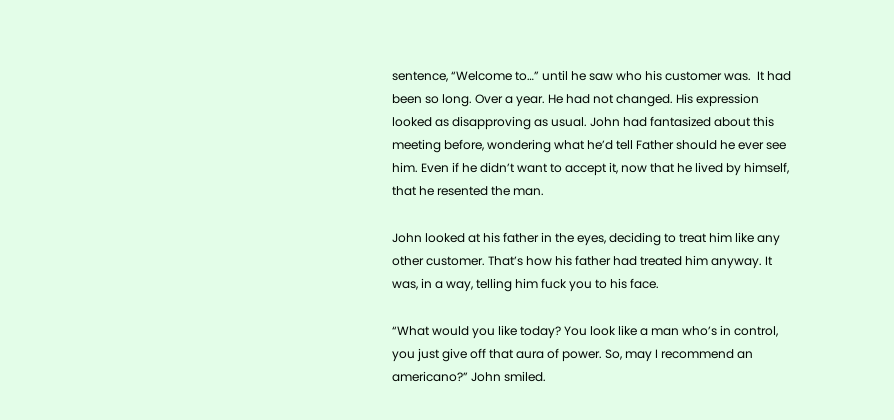sentence, “Welcome to…” until he saw who his customer was.  It had been so long. Over a year. He had not changed. His expression looked as disapproving as usual. John had fantasized about this meeting before, wondering what he’d tell Father should he ever see him. Even if he didn’t want to accept it, now that he lived by himself, that he resented the man.

John looked at his father in the eyes, deciding to treat him like any other customer. That’s how his father had treated him anyway. It was, in a way, telling him fuck you to his face.

“What would you like today? You look like a man who’s in control, you just give off that aura of power. So, may I recommend an americano?” John smiled.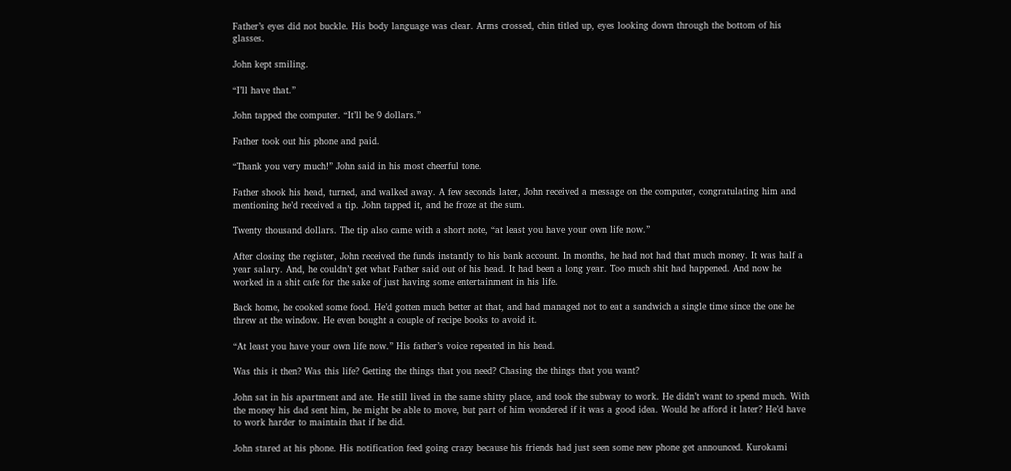Father’s eyes did not buckle. His body language was clear. Arms crossed, chin titled up, eyes looking down through the bottom of his glasses.

John kept smiling.

“I’ll have that.”

John tapped the computer. “It’ll be 9 dollars.”

Father took out his phone and paid.

“Thank you very much!” John said in his most cheerful tone.

Father shook his head, turned, and walked away. A few seconds later, John received a message on the computer, congratulating him and mentioning he’d received a tip. John tapped it, and he froze at the sum.

Twenty thousand dollars. The tip also came with a short note, “at least you have your own life now.”

After closing the register, John received the funds instantly to his bank account. In months, he had not had that much money. It was half a year salary. And, he couldn’t get what Father said out of his head. It had been a long year. Too much shit had happened. And now he worked in a shit cafe for the sake of just having some entertainment in his life.

Back home, he cooked some food. He’d gotten much better at that, and had managed not to eat a sandwich a single time since the one he threw at the window. He even bought a couple of recipe books to avoid it.

“At least you have your own life now.” His father’s voice repeated in his head.

Was this it then? Was this life? Getting the things that you need? Chasing the things that you want?

John sat in his apartment and ate. He still lived in the same shitty place, and took the subway to work. He didn’t want to spend much. With the money his dad sent him, he might be able to move, but part of him wondered if it was a good idea. Would he afford it later? He’d have to work harder to maintain that if he did.

John stared at his phone. His notification feed going crazy because his friends had just seen some new phone get announced. Kurokami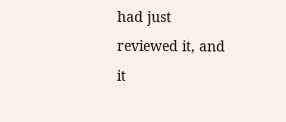had just reviewed it, and it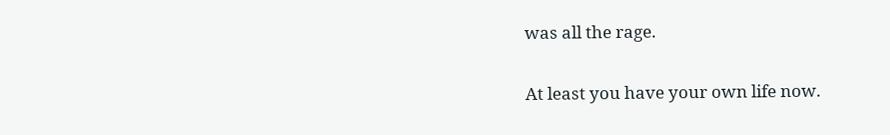was all the rage.

At least you have your own life now.